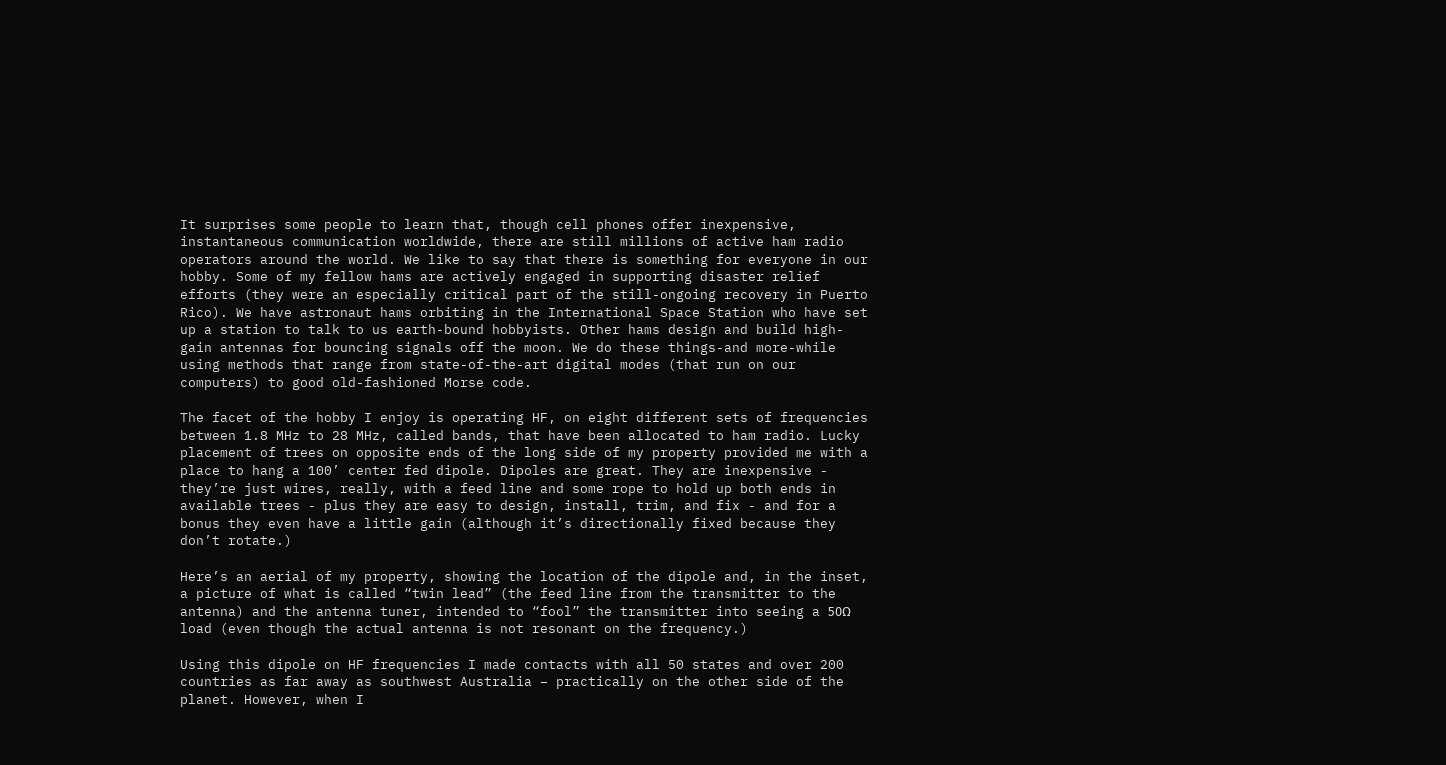It surprises some people to learn that, though cell phones offer inexpensive, instantaneous communication worldwide, there are still millions of active ham radio operators around the world. We like to say that there is something for everyone in our hobby. Some of my fellow hams are actively engaged in supporting disaster relief efforts (they were an especially critical part of the still-ongoing recovery in Puerto Rico). We have astronaut hams orbiting in the International Space Station who have set up a station to talk to us earth-bound hobbyists. Other hams design and build high-gain antennas for bouncing signals off the moon. We do these things-and more-while using methods that range from state-of-the-art digital modes (that run on our computers) to good old-fashioned Morse code.

The facet of the hobby I enjoy is operating HF, on eight different sets of frequencies between 1.8 MHz to 28 MHz, called bands, that have been allocated to ham radio. Lucky placement of trees on opposite ends of the long side of my property provided me with a place to hang a 100’ center fed dipole. Dipoles are great. They are inexpensive - they’re just wires, really, with a feed line and some rope to hold up both ends in available trees - plus they are easy to design, install, trim, and fix - and for a bonus they even have a little gain (although it’s directionally fixed because they don’t rotate.)

Here’s an aerial of my property, showing the location of the dipole and, in the inset, a picture of what is called “twin lead” (the feed line from the transmitter to the antenna) and the antenna tuner, intended to “fool” the transmitter into seeing a 50Ω load (even though the actual antenna is not resonant on the frequency.)

Using this dipole on HF frequencies I made contacts with all 50 states and over 200 countries as far away as southwest Australia – practically on the other side of the planet. However, when I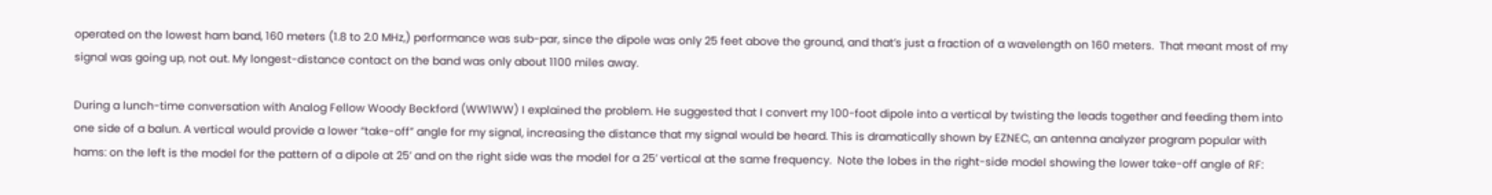operated on the lowest ham band, 160 meters (1.8 to 2.0 MHz,) performance was sub-par, since the dipole was only 25 feet above the ground, and that’s just a fraction of a wavelength on 160 meters.  That meant most of my signal was going up, not out. My longest-distance contact on the band was only about 1100 miles away.

During a lunch-time conversation with Analog Fellow Woody Beckford (WW1WW) I explained the problem. He suggested that I convert my 100-foot dipole into a vertical by twisting the leads together and feeding them into one side of a balun. A vertical would provide a lower “take-off” angle for my signal, increasing the distance that my signal would be heard. This is dramatically shown by EZNEC, an antenna analyzer program popular with hams: on the left is the model for the pattern of a dipole at 25’ and on the right side was the model for a 25’ vertical at the same frequency.  Note the lobes in the right-side model showing the lower take-off angle of RF: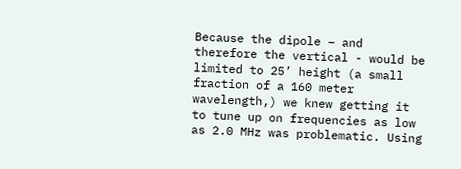Because the dipole – and therefore the vertical - would be limited to 25’ height (a small fraction of a 160 meter wavelength,) we knew getting it to tune up on frequencies as low as 2.0 MHz was problematic. Using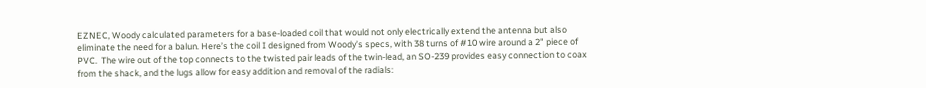EZNEC, Woody calculated parameters for a base-loaded coil that would not only electrically extend the antenna but also eliminate the need for a balun. Here’s the coil I designed from Woody’s specs, with 38 turns of #10 wire around a 2" piece of PVC.  The wire out of the top connects to the twisted pair leads of the twin-lead, an SO-239 provides easy connection to coax from the shack, and the lugs allow for easy addition and removal of the radials: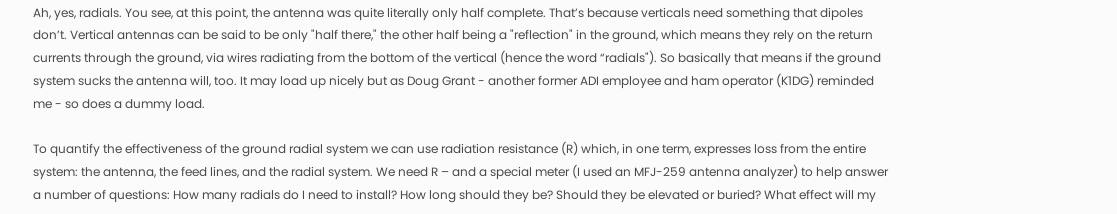Ah, yes, radials. You see, at this point, the antenna was quite literally only half complete. That’s because verticals need something that dipoles don’t. Vertical antennas can be said to be only "half there," the other half being a "reflection" in the ground, which means they rely on the return currents through the ground, via wires radiating from the bottom of the vertical (hence the word “radials"). So basically that means if the ground system sucks the antenna will, too. It may load up nicely but as Doug Grant - another former ADI employee and ham operator (K1DG) reminded me - so does a dummy load.

To quantify the effectiveness of the ground radial system we can use radiation resistance (R) which, in one term, expresses loss from the entire system: the antenna, the feed lines, and the radial system. We need R – and a special meter (I used an MFJ-259 antenna analyzer) to help answer a number of questions: How many radials do I need to install? How long should they be? Should they be elevated or buried? What effect will my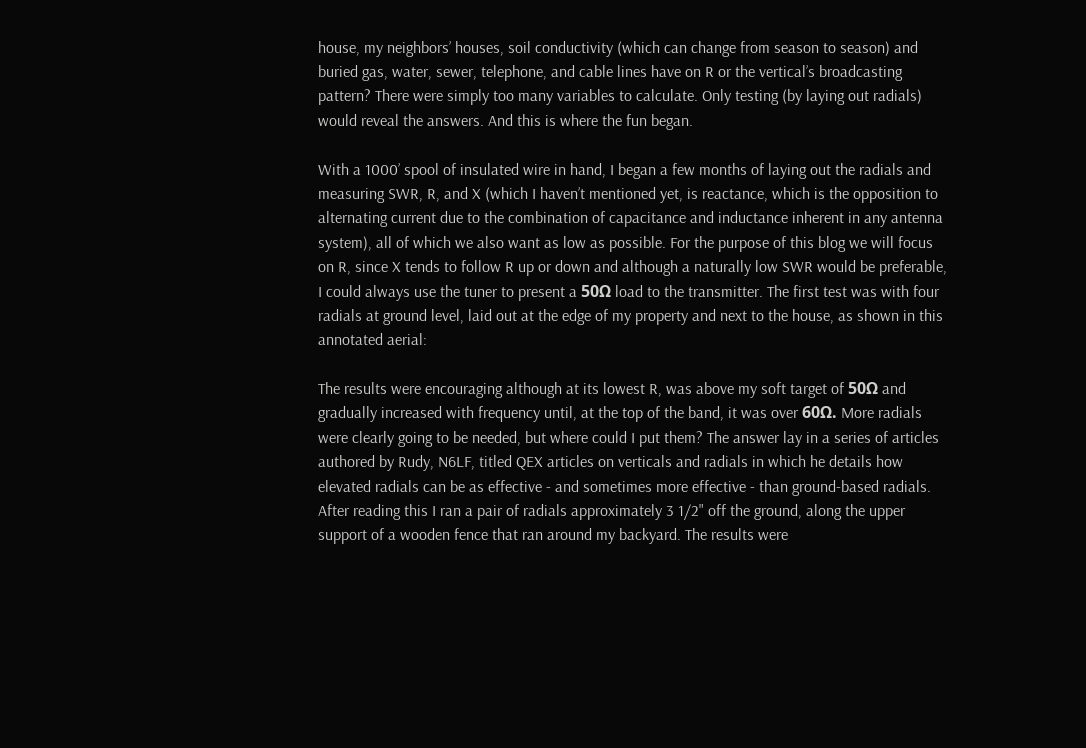house, my neighbors’ houses, soil conductivity (which can change from season to season) and buried gas, water, sewer, telephone, and cable lines have on R or the vertical’s broadcasting pattern? There were simply too many variables to calculate. Only testing (by laying out radials) would reveal the answers. And this is where the fun began.

With a 1000’ spool of insulated wire in hand, I began a few months of laying out the radials and measuring SWR, R, and X (which I haven’t mentioned yet, is reactance, which is the opposition to alternating current due to the combination of capacitance and inductance inherent in any antenna system), all of which we also want as low as possible. For the purpose of this blog we will focus on R, since X tends to follow R up or down and although a naturally low SWR would be preferable, I could always use the tuner to present a 50Ω load to the transmitter. The first test was with four radials at ground level, laid out at the edge of my property and next to the house, as shown in this annotated aerial:

The results were encouraging although at its lowest R, was above my soft target of 50Ω and gradually increased with frequency until, at the top of the band, it was over 60Ω. More radials were clearly going to be needed, but where could I put them? The answer lay in a series of articles authored by Rudy, N6LF, titled QEX articles on verticals and radials in which he details how elevated radials can be as effective - and sometimes more effective - than ground-based radials.  After reading this I ran a pair of radials approximately 3 1/2" off the ground, along the upper support of a wooden fence that ran around my backyard. The results were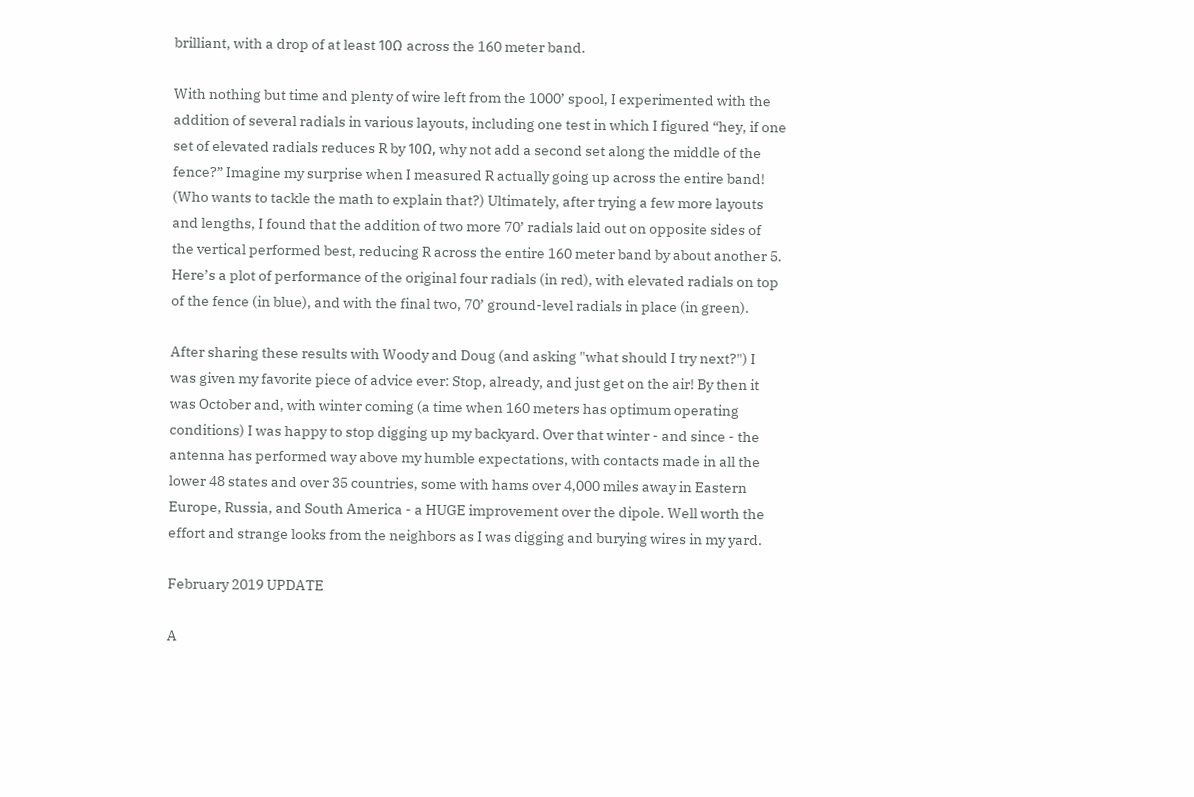brilliant, with a drop of at least 10Ω across the 160 meter band.

With nothing but time and plenty of wire left from the 1000’ spool, I experimented with the addition of several radials in various layouts, including one test in which I figured “hey, if one set of elevated radials reduces R by 10Ω, why not add a second set along the middle of the fence?” Imagine my surprise when I measured R actually going up across the entire band! (Who wants to tackle the math to explain that?) Ultimately, after trying a few more layouts and lengths, I found that the addition of two more 70’ radials laid out on opposite sides of the vertical performed best, reducing R across the entire 160 meter band by about another 5. Here’s a plot of performance of the original four radials (in red), with elevated radials on top of the fence (in blue), and with the final two, 70’ ground-level radials in place (in green).

After sharing these results with Woody and Doug (and asking "what should I try next?") I was given my favorite piece of advice ever: Stop, already, and just get on the air! By then it was October and, with winter coming (a time when 160 meters has optimum operating conditions) I was happy to stop digging up my backyard. Over that winter - and since - the antenna has performed way above my humble expectations, with contacts made in all the lower 48 states and over 35 countries, some with hams over 4,000 miles away in Eastern Europe, Russia, and South America - a HUGE improvement over the dipole. Well worth the effort and strange looks from the neighbors as I was digging and burying wires in my yard.

February 2019 UPDATE

A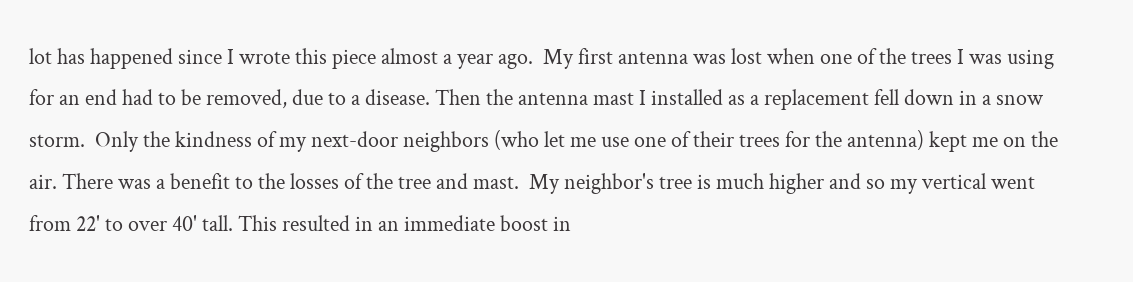lot has happened since I wrote this piece almost a year ago.  My first antenna was lost when one of the trees I was using for an end had to be removed, due to a disease. Then the antenna mast I installed as a replacement fell down in a snow storm.  Only the kindness of my next-door neighbors (who let me use one of their trees for the antenna) kept me on the air. There was a benefit to the losses of the tree and mast.  My neighbor's tree is much higher and so my vertical went from 22' to over 40' tall. This resulted in an immediate boost in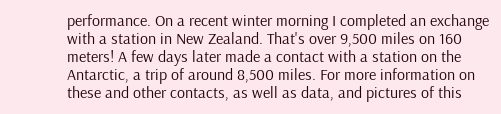performance. On a recent winter morning I completed an exchange with a station in New Zealand. That's over 9,500 miles on 160 meters! A few days later made a contact with a station on the Antarctic, a trip of around 8,500 miles. For more information on these and other contacts, as well as data, and pictures of this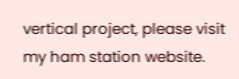vertical project, please visit my ham station website.